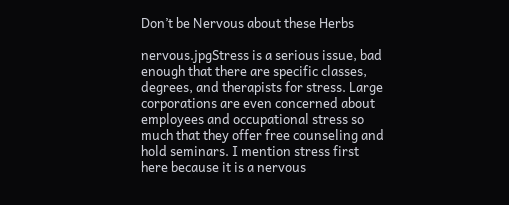Don’t be Nervous about these Herbs

nervous.jpgStress is a serious issue, bad enough that there are specific classes, degrees, and therapists for stress. Large corporations are even concerned about employees and occupational stress so much that they offer free counseling and hold seminars. I mention stress first here because it is a nervous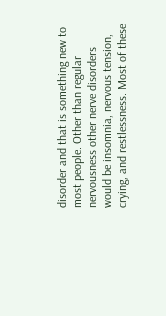disorder and that is something new to most people. Other than regular nervousness other nerve disorders would be insomnia, nervous tension, crying, and restlessness. Most of these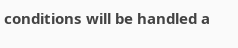conditions will be handled a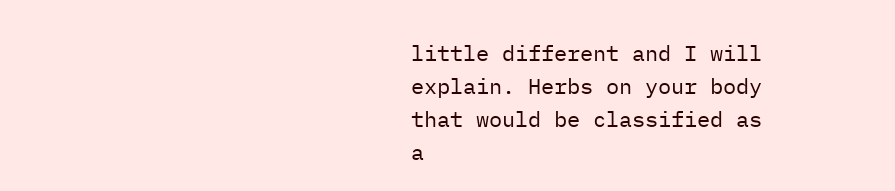little different and I will explain. Herbs on your body that would be classified as a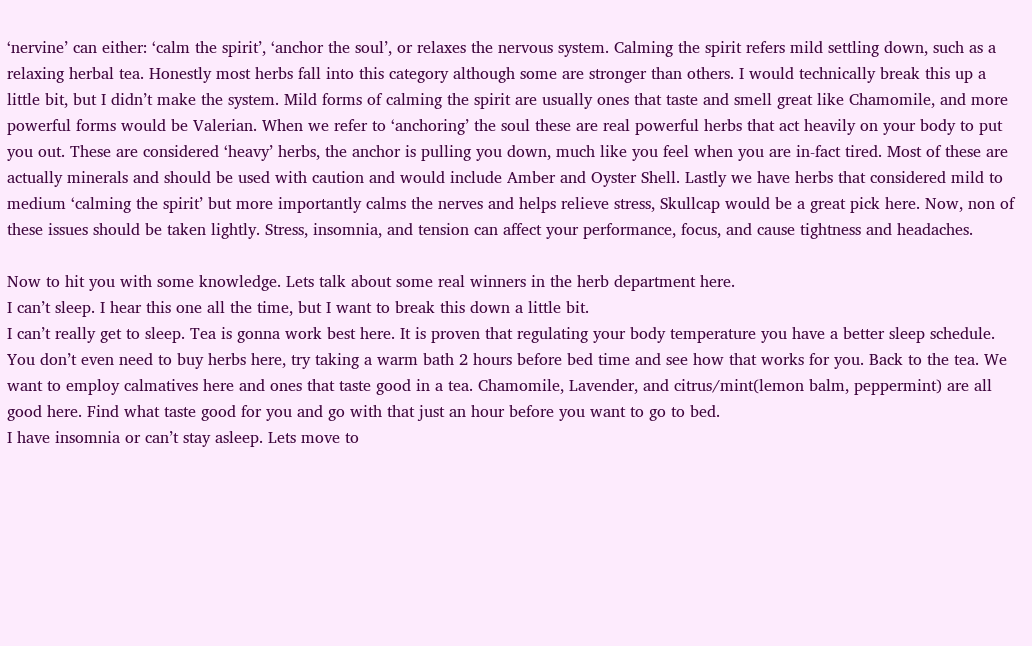‘nervine’ can either: ‘calm the spirit’, ‘anchor the soul’, or relaxes the nervous system. Calming the spirit refers mild settling down, such as a relaxing herbal tea. Honestly most herbs fall into this category although some are stronger than others. I would technically break this up a little bit, but I didn’t make the system. Mild forms of calming the spirit are usually ones that taste and smell great like Chamomile, and more powerful forms would be Valerian. When we refer to ‘anchoring’ the soul these are real powerful herbs that act heavily on your body to put you out. These are considered ‘heavy’ herbs, the anchor is pulling you down, much like you feel when you are in-fact tired. Most of these are actually minerals and should be used with caution and would include Amber and Oyster Shell. Lastly we have herbs that considered mild to medium ‘calming the spirit’ but more importantly calms the nerves and helps relieve stress, Skullcap would be a great pick here. Now, non of these issues should be taken lightly. Stress, insomnia, and tension can affect your performance, focus, and cause tightness and headaches.

Now to hit you with some knowledge. Lets talk about some real winners in the herb department here.
I can’t sleep. I hear this one all the time, but I want to break this down a little bit.
I can’t really get to sleep. Tea is gonna work best here. It is proven that regulating your body temperature you have a better sleep schedule. You don’t even need to buy herbs here, try taking a warm bath 2 hours before bed time and see how that works for you. Back to the tea. We want to employ calmatives here and ones that taste good in a tea. Chamomile, Lavender, and citrus/mint(lemon balm, peppermint) are all good here. Find what taste good for you and go with that just an hour before you want to go to bed.
I have insomnia or can’t stay asleep. Lets move to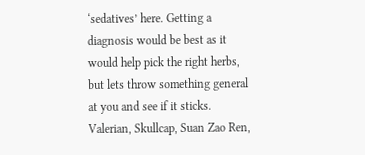‘sedatives’ here. Getting a diagnosis would be best as it would help pick the right herbs, but lets throw something general at you and see if it sticks. Valerian, Skullcap, Suan Zao Ren,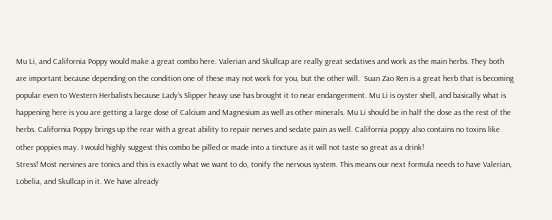Mu Li, and California Poppy would make a great combo here. Valerian and Skullcap are really great sedatives and work as the main herbs. They both are important because depending on the condition one of these may not work for you, but the other will.  Suan Zao Ren is a great herb that is becoming popular even to Western Herbalists because Lady’s Slipper heavy use has brought it to near endangerment. Mu Li is oyster shell, and basically what is happening here is you are getting a large dose of Calcium and Magnesium as well as other minerals. Mu Li should be in half the dose as the rest of the herbs. California Poppy brings up the rear with a great ability to repair nerves and sedate pain as well. California poppy also contains no toxins like other poppies may. I would highly suggest this combo be pilled or made into a tincture as it will not taste so great as a drink!
Stress! Most nervines are tonics and this is exactly what we want to do, tonify the nervous system. This means our next formula needs to have Valerian, Lobelia, and Skullcap in it. We have already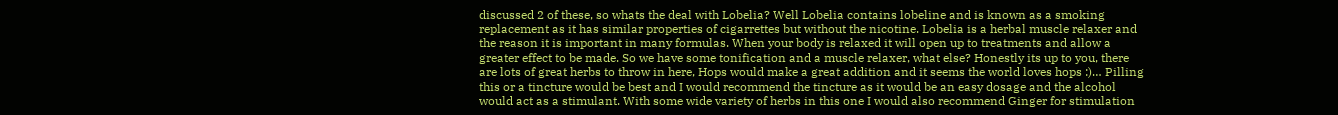discussed 2 of these, so whats the deal with Lobelia? Well Lobelia contains lobeline and is known as a smoking replacement as it has similar properties of cigarrettes but without the nicotine. Lobelia is a herbal muscle relaxer and the reason it is important in many formulas. When your body is relaxed it will open up to treatments and allow a greater effect to be made. So we have some tonification and a muscle relaxer, what else? Honestly its up to you, there are lots of great herbs to throw in here, Hops would make a great addition and it seems the world loves hops :)… Pilling this or a tincture would be best and I would recommend the tincture as it would be an easy dosage and the alcohol would act as a stimulant. With some wide variety of herbs in this one I would also recommend Ginger for stimulation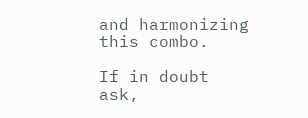and harmonizing this combo.

If in doubt ask,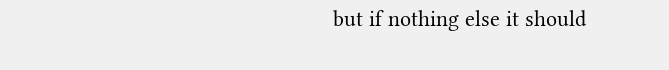but if nothing else it should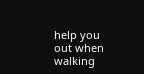help you out when walking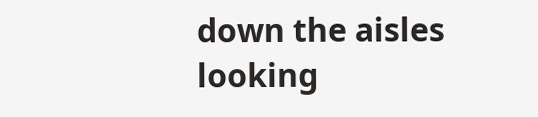down the aisles looking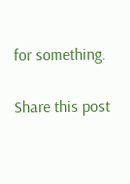for something.

Share this post